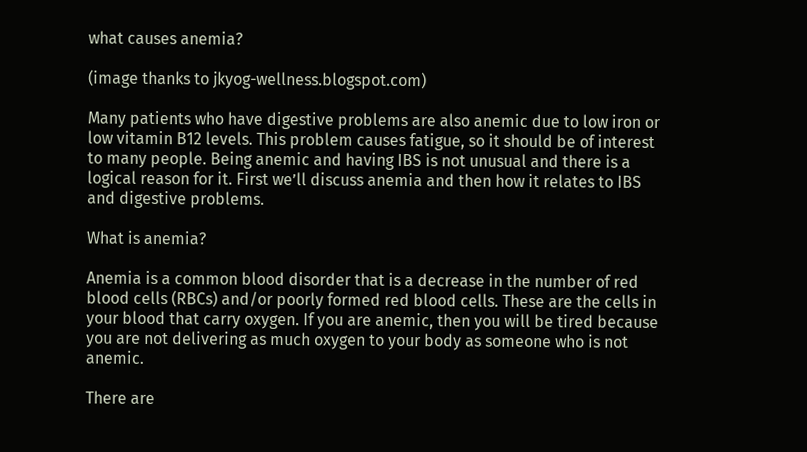what causes anemia?

(image thanks to jkyog-wellness.blogspot.com)

Many patients who have digestive problems are also anemic due to low iron or low vitamin B12 levels. This problem causes fatigue, so it should be of interest to many people. Being anemic and having IBS is not unusual and there is a logical reason for it. First we’ll discuss anemia and then how it relates to IBS and digestive problems.

What is anemia?

Anemia is a common blood disorder that is a decrease in the number of red blood cells (RBCs) and/or poorly formed red blood cells. These are the cells in your blood that carry oxygen. If you are anemic, then you will be tired because you are not delivering as much oxygen to your body as someone who is not anemic.

There are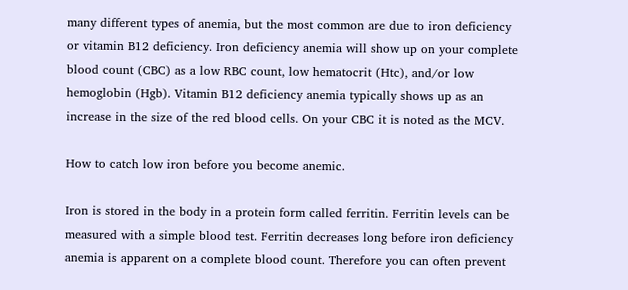many different types of anemia, but the most common are due to iron deficiency or vitamin B12 deficiency. Iron deficiency anemia will show up on your complete blood count (CBC) as a low RBC count, low hematocrit (Htc), and/or low hemoglobin (Hgb). Vitamin B12 deficiency anemia typically shows up as an increase in the size of the red blood cells. On your CBC it is noted as the MCV.

How to catch low iron before you become anemic.

Iron is stored in the body in a protein form called ferritin. Ferritin levels can be measured with a simple blood test. Ferritin decreases long before iron deficiency anemia is apparent on a complete blood count. Therefore you can often prevent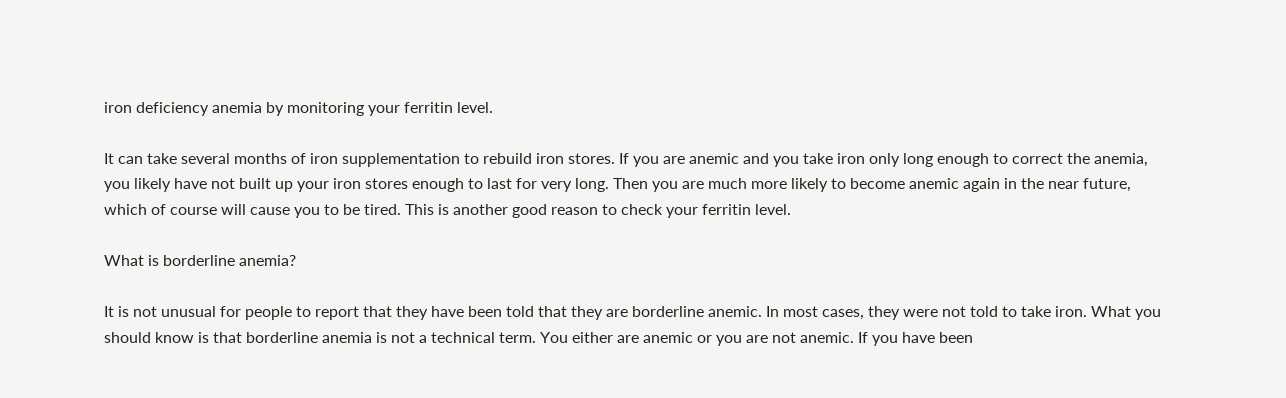iron deficiency anemia by monitoring your ferritin level.

It can take several months of iron supplementation to rebuild iron stores. If you are anemic and you take iron only long enough to correct the anemia, you likely have not built up your iron stores enough to last for very long. Then you are much more likely to become anemic again in the near future, which of course will cause you to be tired. This is another good reason to check your ferritin level.

What is borderline anemia?

It is not unusual for people to report that they have been told that they are borderline anemic. In most cases, they were not told to take iron. What you should know is that borderline anemia is not a technical term. You either are anemic or you are not anemic. If you have been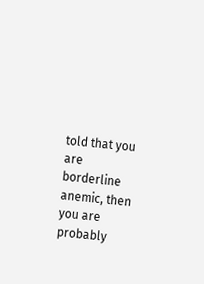told that you are borderline anemic, then you are probably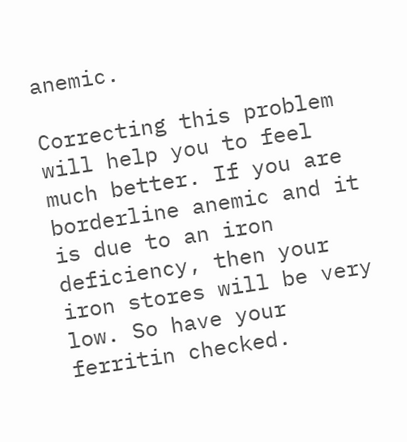anemic.

Correcting this problem will help you to feel much better. If you are borderline anemic and it is due to an iron deficiency, then your iron stores will be very low. So have your ferritin checked.